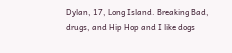Dylan, 17, Long Island. Breaking Bad, drugs, and Hip Hop and I like dogs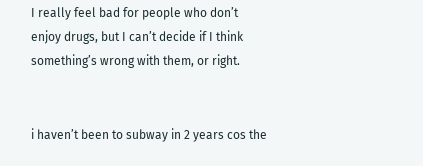I really feel bad for people who don’t enjoy drugs, but I can’t decide if I think something’s wrong with them, or right.


i haven’t been to subway in 2 years cos the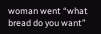woman went “what bread do you want”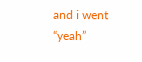and i went “yeah”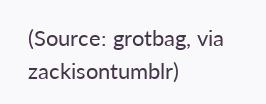(Source: grotbag, via zackisontumblr)